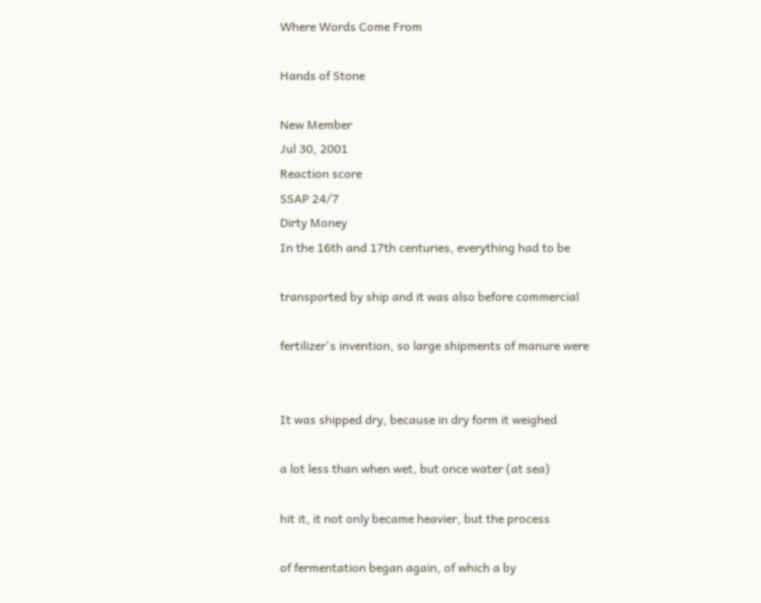Where Words Come From

Hands of Stone

New Member
Jul 30, 2001
Reaction score
SSAP 24/7
Dirty Money
In the 16th and 17th centuries, everything had to be

transported by ship and it was also before commercial

fertilizer's invention, so large shipments of manure were


It was shipped dry, because in dry form it weighed

a lot less than when wet, but once water (at sea)

hit it, it not only became heavier, but the process

of fermentation began again, of which a by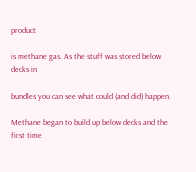product

is methane gas. As the stuff was stored below decks in

bundles you can see what could (and did) happen.

Methane began to build up below decks and the first time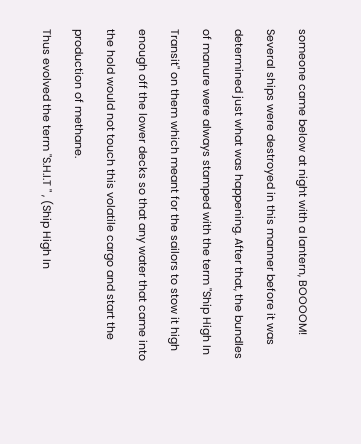someone came below at night with a lantern, BOOOOM!

Several ships were destroyed in this manner before it was

determined just what was happening. After that, the bundles

of manure were always stamped with the term "Ship High In

Transit" on them which meant for the sailors to stow it high

enough off the lower decks so that any water that came into

the hold would not touch this volatile cargo and start the

production of methane.

Thus evolved the term "S.H.I.T " , (Ship High In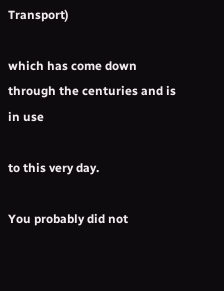Transport)

which has come down through the centuries and is in use

to this very day.

You probably did not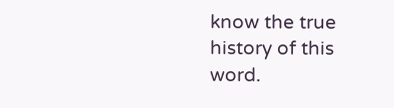know the true history of this word.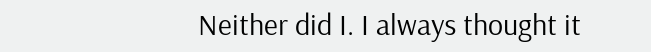Neither did I. I always thought it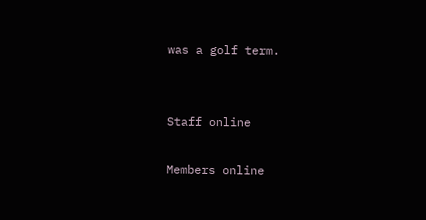was a golf term.


Staff online

Members online